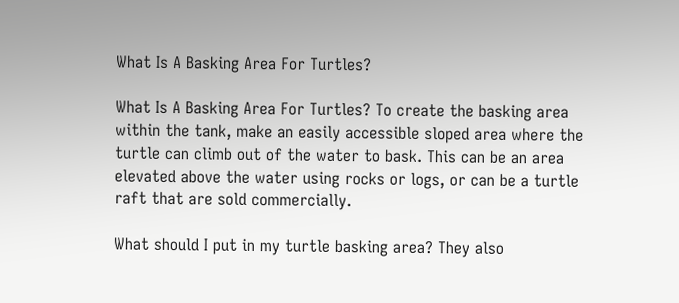What Is A Basking Area For Turtles?

What Is A Basking Area For Turtles? To create the basking area within the tank, make an easily accessible sloped area where the turtle can climb out of the water to bask. This can be an area elevated above the water using rocks or logs, or can be a turtle raft that are sold commercially.

What should I put in my turtle basking area? They also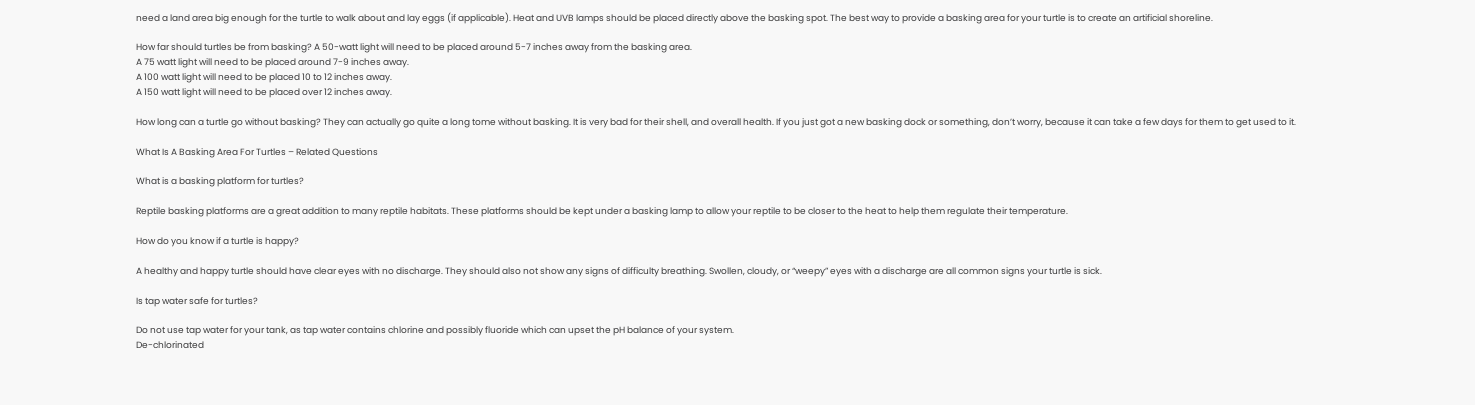need a land area big enough for the turtle to walk about and lay eggs (if applicable). Heat and UVB lamps should be placed directly above the basking spot. The best way to provide a basking area for your turtle is to create an artificial shoreline.

How far should turtles be from basking? A 50-watt light will need to be placed around 5-7 inches away from the basking area.
A 75 watt light will need to be placed around 7-9 inches away.
A 100 watt light will need to be placed 10 to 12 inches away.
A 150 watt light will need to be placed over 12 inches away.

How long can a turtle go without basking? They can actually go quite a long tome without basking. It is very bad for their shell, and overall health. If you just got a new basking dock or something, don’t worry, because it can take a few days for them to get used to it.

What Is A Basking Area For Turtles – Related Questions

What is a basking platform for turtles?

Reptile basking platforms are a great addition to many reptile habitats. These platforms should be kept under a basking lamp to allow your reptile to be closer to the heat to help them regulate their temperature.

How do you know if a turtle is happy?

A healthy and happy turtle should have clear eyes with no discharge. They should also not show any signs of difficulty breathing. Swollen, cloudy, or “weepy” eyes with a discharge are all common signs your turtle is sick.

Is tap water safe for turtles?

Do not use tap water for your tank, as tap water contains chlorine and possibly fluoride which can upset the pH balance of your system.
De-chlorinated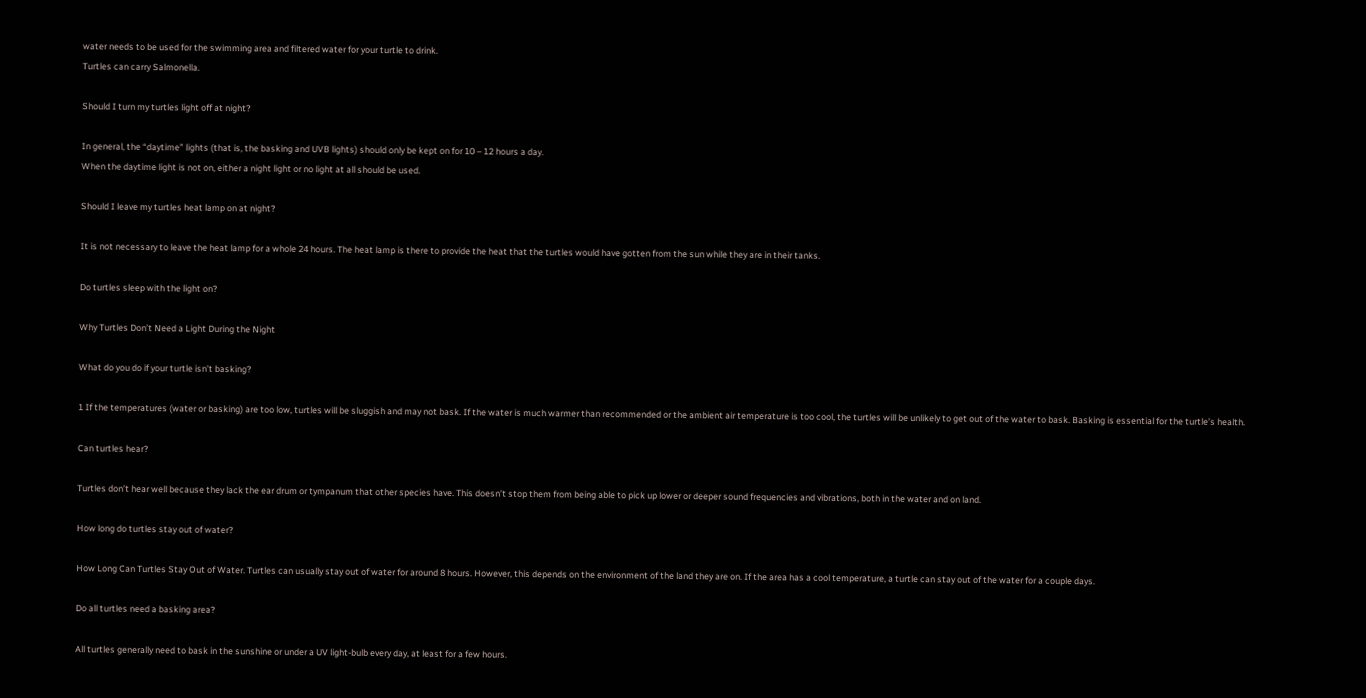water needs to be used for the swimming area and filtered water for your turtle to drink.
Turtles can carry Salmonella.

Should I turn my turtles light off at night?

In general, the “daytime” lights (that is, the basking and UVB lights) should only be kept on for 10 – 12 hours a day.
When the daytime light is not on, either a night light or no light at all should be used.

Should I leave my turtles heat lamp on at night?

It is not necessary to leave the heat lamp for a whole 24 hours. The heat lamp is there to provide the heat that the turtles would have gotten from the sun while they are in their tanks.

Do turtles sleep with the light on?

Why Turtles Don’t Need a Light During the Night

What do you do if your turtle isn’t basking?

1 If the temperatures (water or basking) are too low, turtles will be sluggish and may not bask. If the water is much warmer than recommended or the ambient air temperature is too cool, the turtles will be unlikely to get out of the water to bask. Basking is essential for the turtle’s health.

Can turtles hear?

Turtles don’t hear well because they lack the ear drum or tympanum that other species have. This doesn’t stop them from being able to pick up lower or deeper sound frequencies and vibrations, both in the water and on land.

How long do turtles stay out of water?

How Long Can Turtles Stay Out of Water. Turtles can usually stay out of water for around 8 hours. However, this depends on the environment of the land they are on. If the area has a cool temperature, a turtle can stay out of the water for a couple days.

Do all turtles need a basking area?

All turtles generally need to bask in the sunshine or under a UV light-bulb every day, at least for a few hours.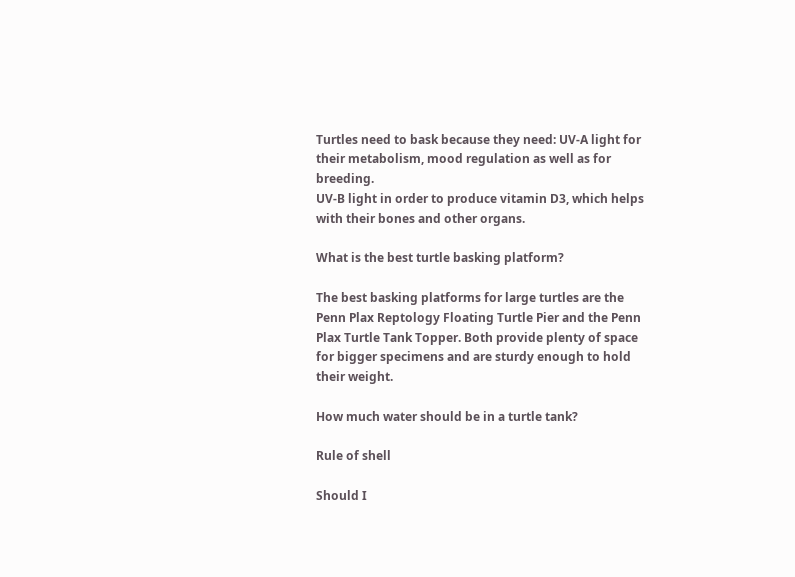Turtles need to bask because they need: UV-A light for their metabolism, mood regulation as well as for breeding.
UV-B light in order to produce vitamin D3, which helps with their bones and other organs.

What is the best turtle basking platform?

The best basking platforms for large turtles are the Penn Plax Reptology Floating Turtle Pier and the Penn Plax Turtle Tank Topper. Both provide plenty of space for bigger specimens and are sturdy enough to hold their weight.

How much water should be in a turtle tank?

Rule of shell

Should I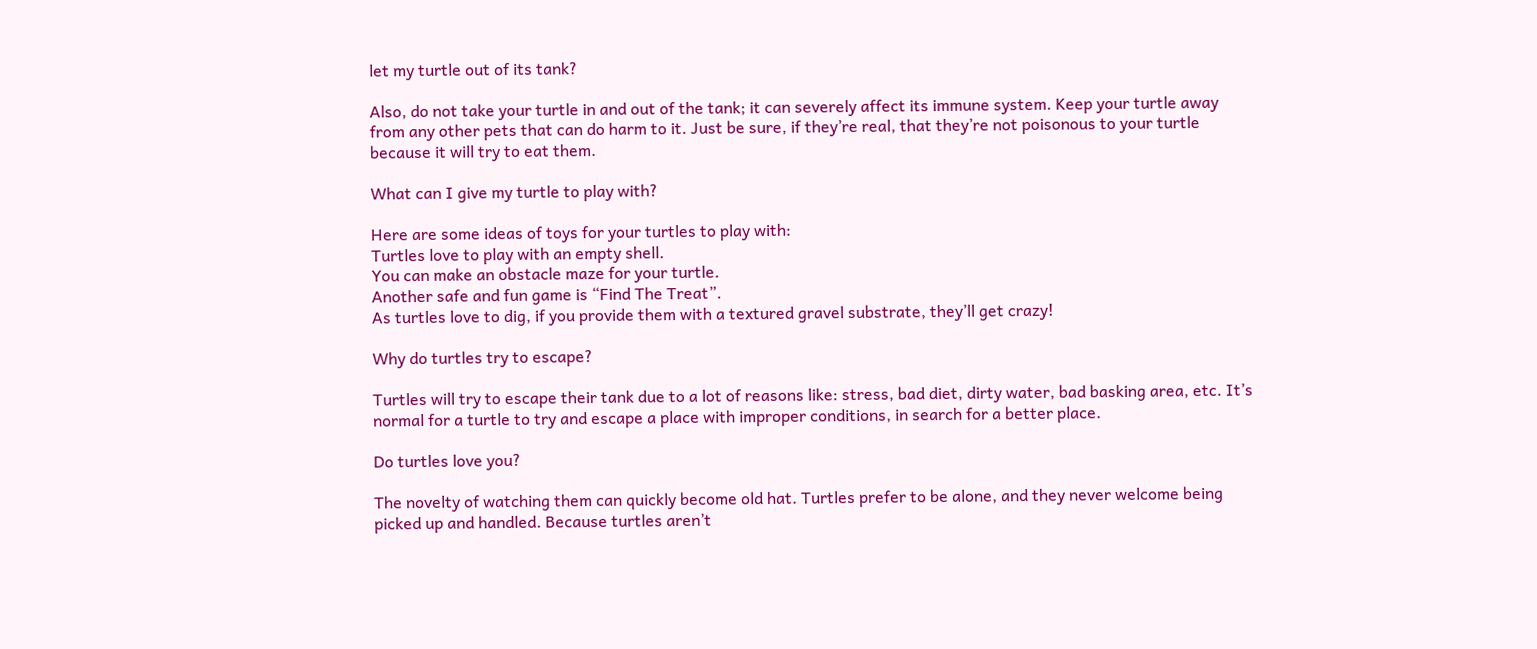let my turtle out of its tank?

Also, do not take your turtle in and out of the tank; it can severely affect its immune system. Keep your turtle away from any other pets that can do harm to it. Just be sure, if they’re real, that they’re not poisonous to your turtle because it will try to eat them.

What can I give my turtle to play with?

Here are some ideas of toys for your turtles to play with:
Turtles love to play with an empty shell.
You can make an obstacle maze for your turtle.
Another safe and fun game is “Find The Treat”.
As turtles love to dig, if you provide them with a textured gravel substrate, they’ll get crazy!

Why do turtles try to escape?

Turtles will try to escape their tank due to a lot of reasons like: stress, bad diet, dirty water, bad basking area, etc. It’s normal for a turtle to try and escape a place with improper conditions, in search for a better place.

Do turtles love you?

The novelty of watching them can quickly become old hat. Turtles prefer to be alone, and they never welcome being picked up and handled. Because turtles aren’t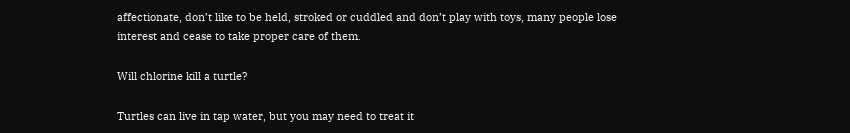affectionate, don’t like to be held, stroked or cuddled and don’t play with toys, many people lose interest and cease to take proper care of them.

Will chlorine kill a turtle?

Turtles can live in tap water, but you may need to treat it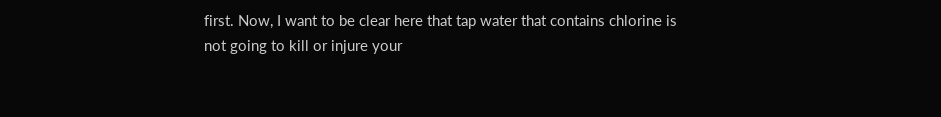first. Now, I want to be clear here that tap water that contains chlorine is not going to kill or injure your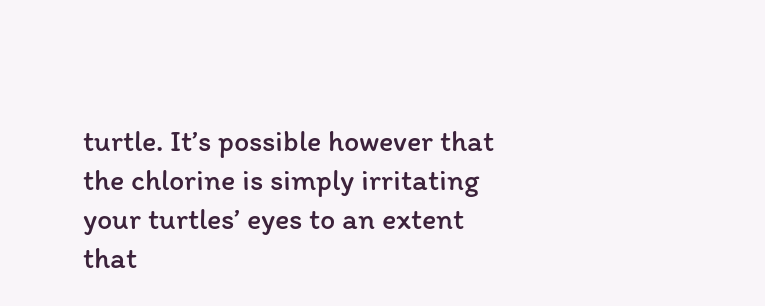turtle. It’s possible however that the chlorine is simply irritating your turtles’ eyes to an extent that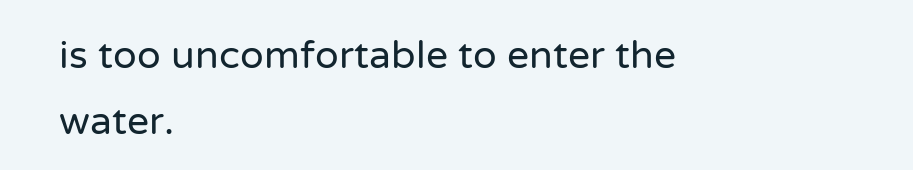is too uncomfortable to enter the water.